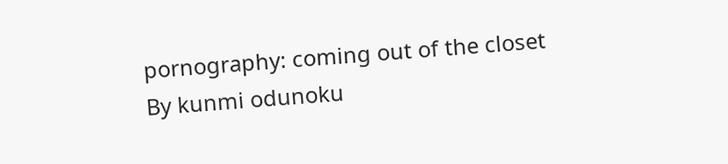pornography: coming out of the closet
By kunmi odunoku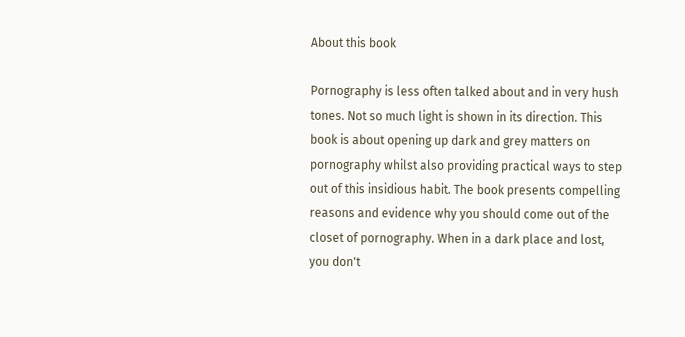About this book

Pornography is less often talked about and in very hush tones. Not so much light is shown in its direction. This book is about opening up dark and grey matters on pornography whilst also providing practical ways to step out of this insidious habit. The book presents compelling reasons and evidence why you should come out of the closet of pornography. When in a dark place and lost, you don't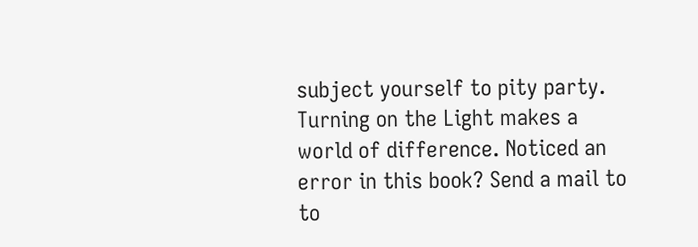subject yourself to pity party. Turning on the Light makes a world of difference. Noticed an error in this book? Send a mail to to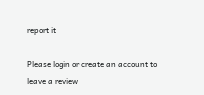report it

Please login or create an account to leave a review